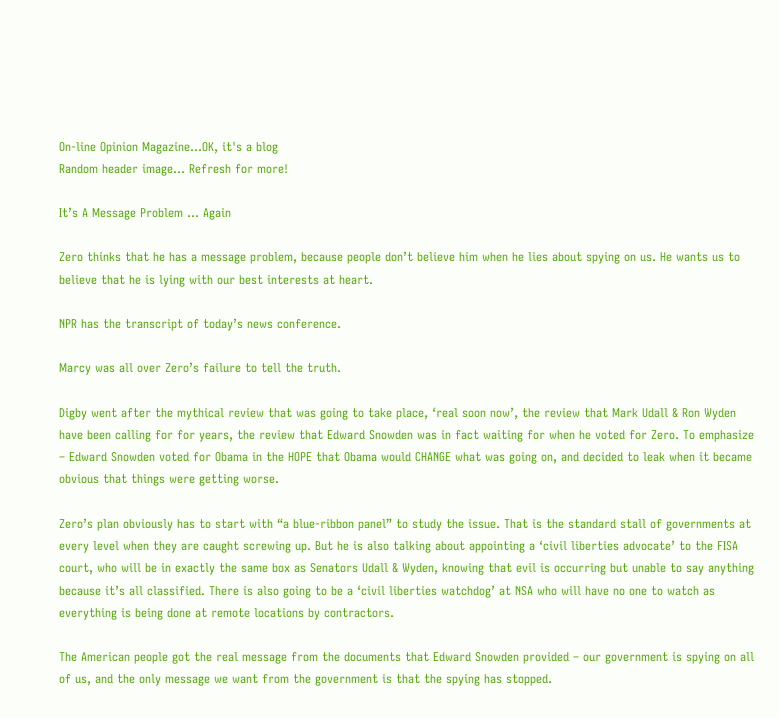On-line Opinion Magazine…OK, it's a blog
Random header image... Refresh for more!

It’s A Message Problem … Again

Zero thinks that he has a message problem, because people don’t believe him when he lies about spying on us. He wants us to believe that he is lying with our best interests at heart.

NPR has the transcript of today’s news conference.

Marcy was all over Zero’s failure to tell the truth.

Digby went after the mythical review that was going to take place, ‘real soon now’, the review that Mark Udall & Ron Wyden have been calling for for years, the review that Edward Snowden was in fact waiting for when he voted for Zero. To emphasize – Edward Snowden voted for Obama in the HOPE that Obama would CHANGE what was going on, and decided to leak when it became obvious that things were getting worse.

Zero’s plan obviously has to start with “a blue-ribbon panel” to study the issue. That is the standard stall of governments at every level when they are caught screwing up. But he is also talking about appointing a ‘civil liberties advocate’ to the FISA court, who will be in exactly the same box as Senators Udall & Wyden, knowing that evil is occurring but unable to say anything because it’s all classified. There is also going to be a ‘civil liberties watchdog’ at NSA who will have no one to watch as everything is being done at remote locations by contractors.

The American people got the real message from the documents that Edward Snowden provided – our government is spying on all of us, and the only message we want from the government is that the spying has stopped.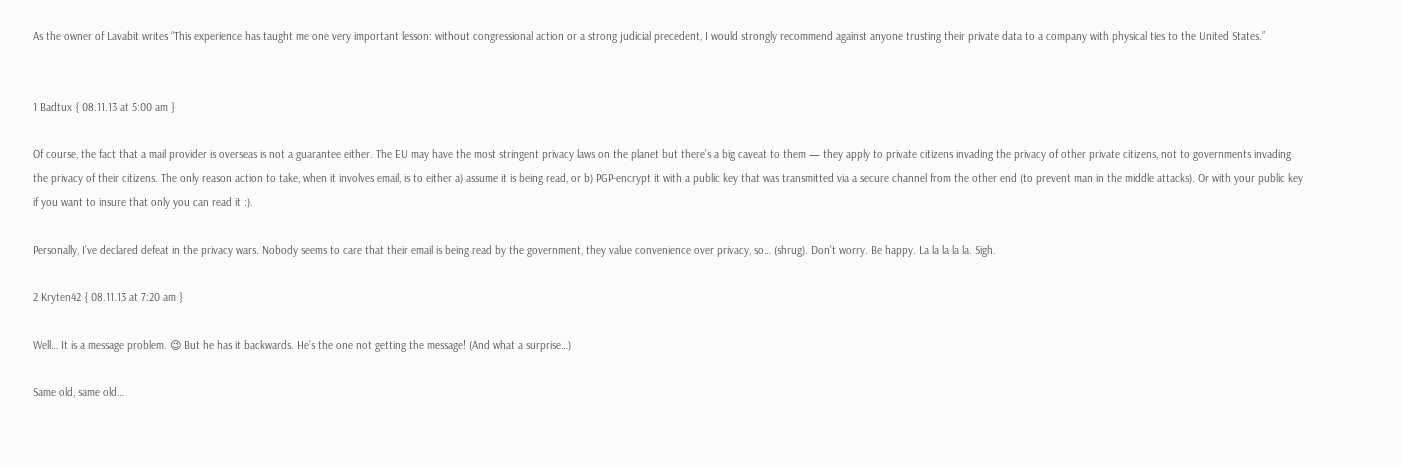As the owner of Lavabit writes “This experience has taught me one very important lesson: without congressional action or a strong judicial precedent, I would strongly recommend against anyone trusting their private data to a company with physical ties to the United States.”


1 Badtux { 08.11.13 at 5:00 am }

Of course, the fact that a mail provider is overseas is not a guarantee either. The EU may have the most stringent privacy laws on the planet but there’s a big caveat to them — they apply to private citizens invading the privacy of other private citizens, not to governments invading the privacy of their citizens. The only reason action to take, when it involves email, is to either a) assume it is being read, or b) PGP-encrypt it with a public key that was transmitted via a secure channel from the other end (to prevent man in the middle attacks). Or with your public key if you want to insure that only you can read it :).

Personally, I’ve declared defeat in the privacy wars. Nobody seems to care that their email is being read by the government, they value convenience over privacy, so… (shrug). Don’t worry. Be happy. La la la la la. Sigh.

2 Kryten42 { 08.11.13 at 7:20 am }

Well… It is a message problem. 😉 But he has it backwards. He’s the one not getting the message! (And what a surprise…)

Same old, same old…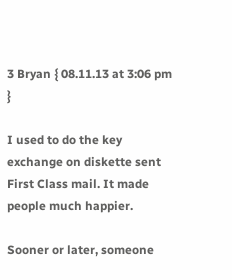3 Bryan { 08.11.13 at 3:06 pm }

I used to do the key exchange on diskette sent First Class mail. It made people much happier.

Sooner or later, someone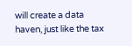will create a data haven, just like the tax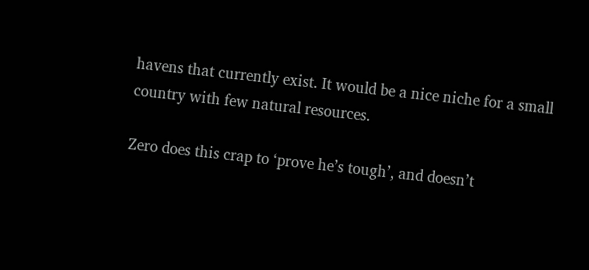havens that currently exist. It would be a nice niche for a small country with few natural resources.

Zero does this crap to ‘prove he’s tough’, and doesn’t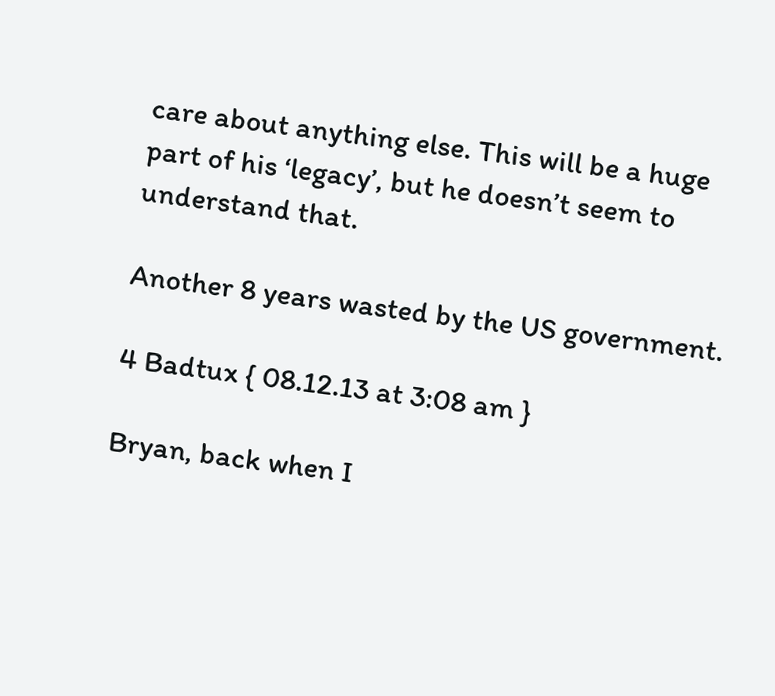care about anything else. This will be a huge part of his ‘legacy’, but he doesn’t seem to understand that.

Another 8 years wasted by the US government.

4 Badtux { 08.12.13 at 3:08 am }

Bryan, back when I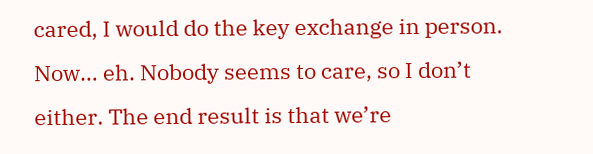cared, I would do the key exchange in person. Now… eh. Nobody seems to care, so I don’t either. The end result is that we’re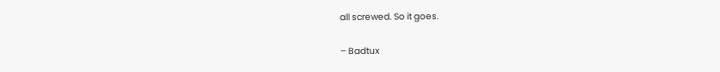all screwed. So it goes.

– Badtux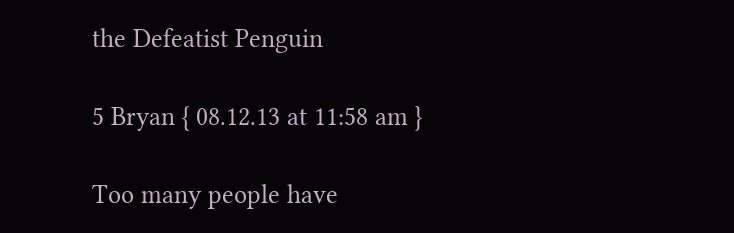the Defeatist Penguin

5 Bryan { 08.12.13 at 11:58 am }

Too many people have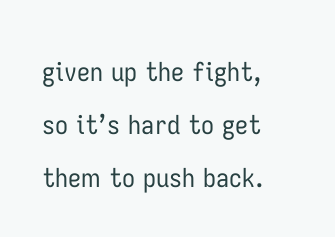given up the fight, so it’s hard to get them to push back.